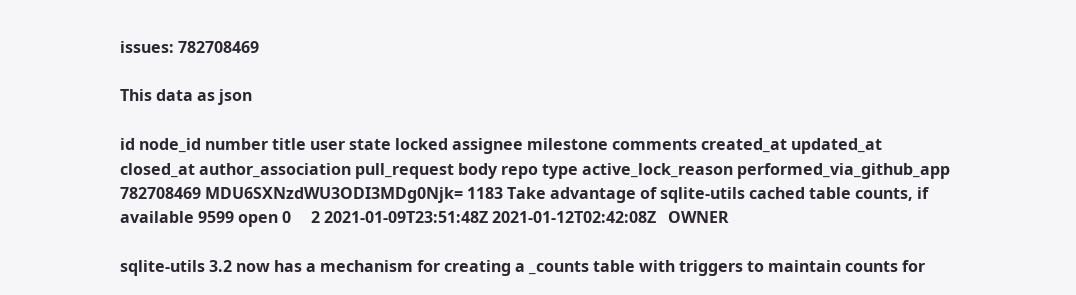issues: 782708469

This data as json

id node_id number title user state locked assignee milestone comments created_at updated_at closed_at author_association pull_request body repo type active_lock_reason performed_via_github_app
782708469 MDU6SXNzdWU3ODI3MDg0Njk= 1183 Take advantage of sqlite-utils cached table counts, if available 9599 open 0     2 2021-01-09T23:51:48Z 2021-01-12T02:42:08Z   OWNER

sqlite-utils 3.2 now has a mechanism for creating a _counts table with triggers to maintain counts for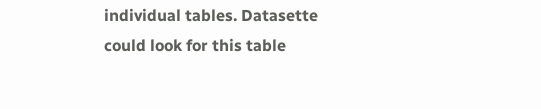individual tables. Datasette could look for this table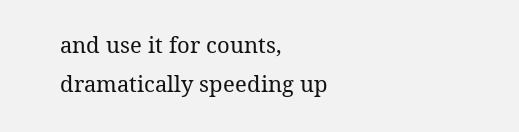and use it for counts, dramatically speeding up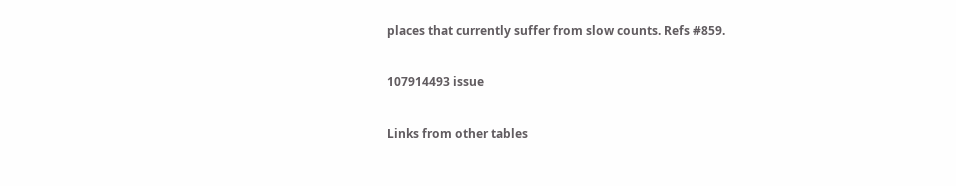places that currently suffer from slow counts. Refs #859.

107914493 issue

Links from other tables